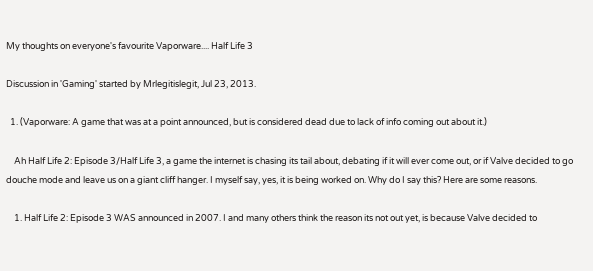My thoughts on everyone's favourite Vaporware.... Half Life 3

Discussion in 'Gaming' started by Mrlegitislegit, Jul 23, 2013.

  1. (Vaporware: A game that was at a point announced, but is considered dead due to lack of info coming out about it.)

    Ah Half Life 2: Episode 3/Half Life 3, a game the internet is chasing its tail about, debating if it will ever come out, or if Valve decided to go douche mode and leave us on a giant cliff hanger. I myself say, yes, it is being worked on. Why do I say this? Here are some reasons.

    1. Half Life 2: Episode 3 WAS announced in 2007. I and many others think the reason its not out yet, is because Valve decided to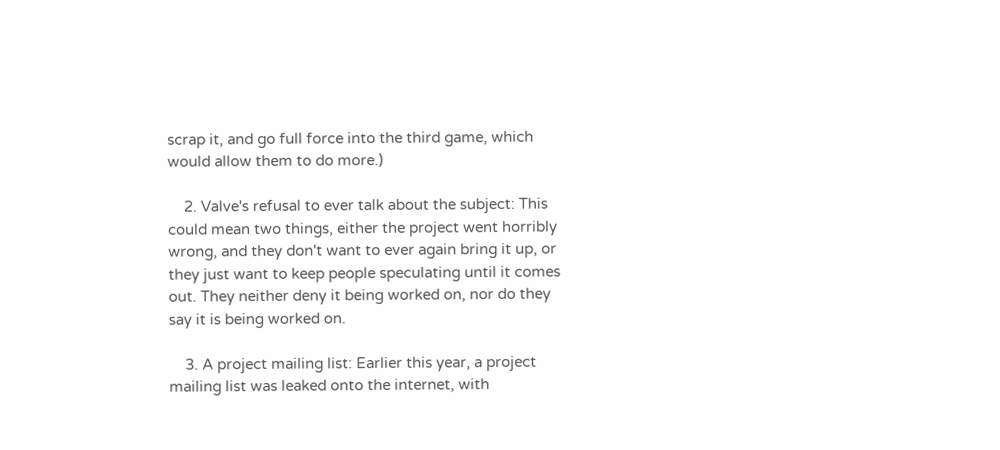scrap it, and go full force into the third game, which would allow them to do more.)

    2. Valve's refusal to ever talk about the subject: This could mean two things, either the project went horribly wrong, and they don't want to ever again bring it up, or they just want to keep people speculating until it comes out. They neither deny it being worked on, nor do they say it is being worked on.

    3. A project mailing list: Earlier this year, a project mailing list was leaked onto the internet, with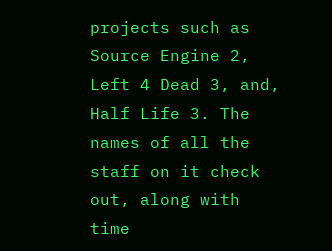projects such as Source Engine 2, Left 4 Dead 3, and, Half Life 3. The names of all the staff on it check out, along with time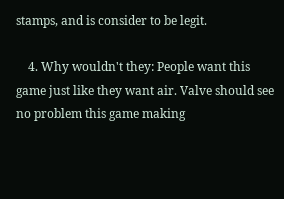stamps, and is consider to be legit.

    4. Why wouldn't they: People want this game just like they want air. Valve should see no problem this game making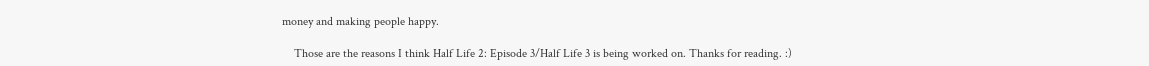money and making people happy.

    Those are the reasons I think Half Life 2: Episode 3/Half Life 3 is being worked on. Thanks for reading. :)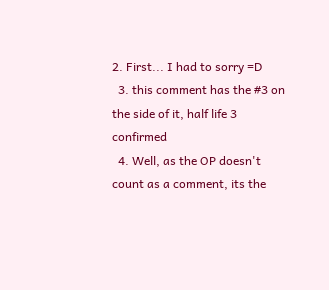2. First... I had to sorry =D
  3. this comment has the #3 on the side of it, half life 3 confirmed
  4. Well, as the OP doesn't count as a comment, its the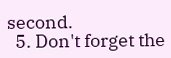second.
  5. Don't forget the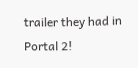trailer they had in Portal 2!